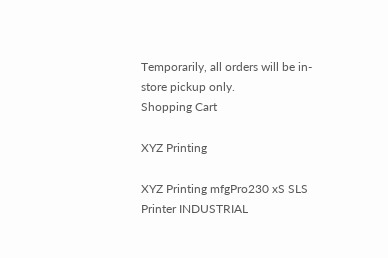Temporarily, all orders will be in-store pickup only.
Shopping Cart

XYZ Printing

XYZ Printing mfgPro230 xS SLS Printer INDUSTRIAL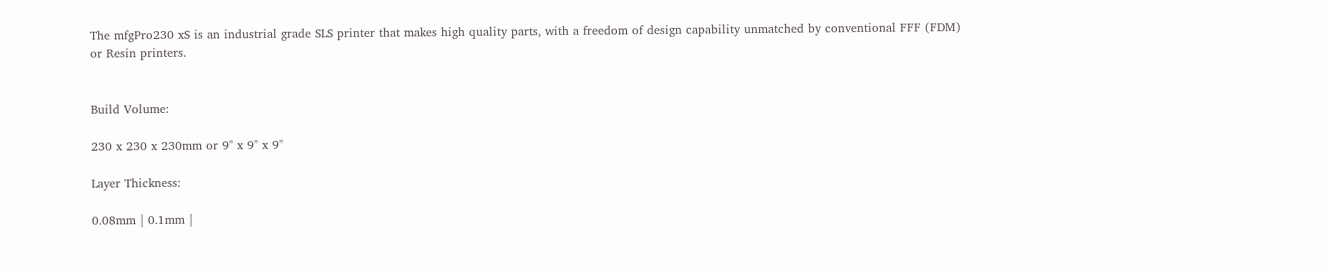The mfgPro230 xS is an industrial grade SLS printer that makes high quality parts, with a freedom of design capability unmatched by conventional FFF (FDM) or Resin printers.


Build Volume:

230 x 230 x 230mm or 9" x 9" x 9"

Layer Thickness:

0.08mm | 0.1mm |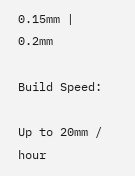0.15mm | 0.2mm

Build Speed:

Up to 20mm / hour